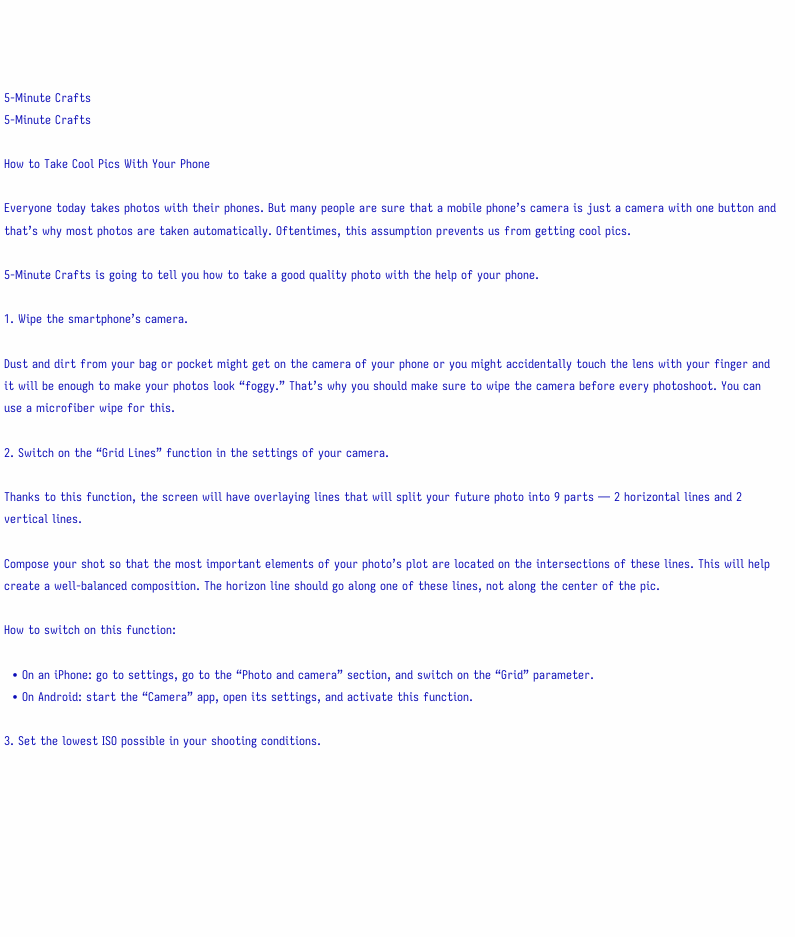5-Minute Crafts
5-Minute Crafts

How to Take Cool Pics With Your Phone

Everyone today takes photos with their phones. But many people are sure that a mobile phone’s camera is just a camera with one button and that’s why most photos are taken automatically. Oftentimes, this assumption prevents us from getting cool pics.

5-Minute Crafts is going to tell you how to take a good quality photo with the help of your phone.

1. Wipe the smartphone’s camera.

Dust and dirt from your bag or pocket might get on the camera of your phone or you might accidentally touch the lens with your finger and it will be enough to make your photos look “foggy.” That’s why you should make sure to wipe the camera before every photoshoot. You can use a microfiber wipe for this.

2. Switch on the “Grid Lines” function in the settings of your camera.

Thanks to this function, the screen will have overlaying lines that will split your future photo into 9 parts — 2 horizontal lines and 2 vertical lines.

Compose your shot so that the most important elements of your photo’s plot are located on the intersections of these lines. This will help create a well-balanced composition. The horizon line should go along one of these lines, not along the center of the pic.

How to switch on this function:

  • On an iPhone: go to settings, go to the “Photo and camera” section, and switch on the “Grid” parameter.
  • On Android: start the “Camera” app, open its settings, and activate this function.

3. Set the lowest ISO possible in your shooting conditions.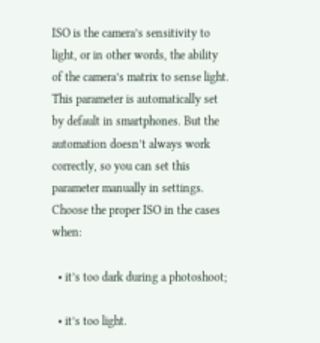ISO is the camera’s sensitivity to light, or in other words, the ability of the camera’s matrix to sense light. This parameter is automatically set by default in smartphones. But the automation doesn’t always work correctly, so you can set this parameter manually in settings. Choose the proper ISO in the cases when:

  • it’s too dark during a photoshoot;

  • it’s too light.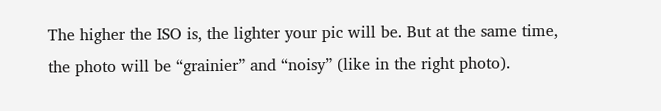The higher the ISO is, the lighter your pic will be. But at the same time, the photo will be “grainier” and “noisy” (like in the right photo).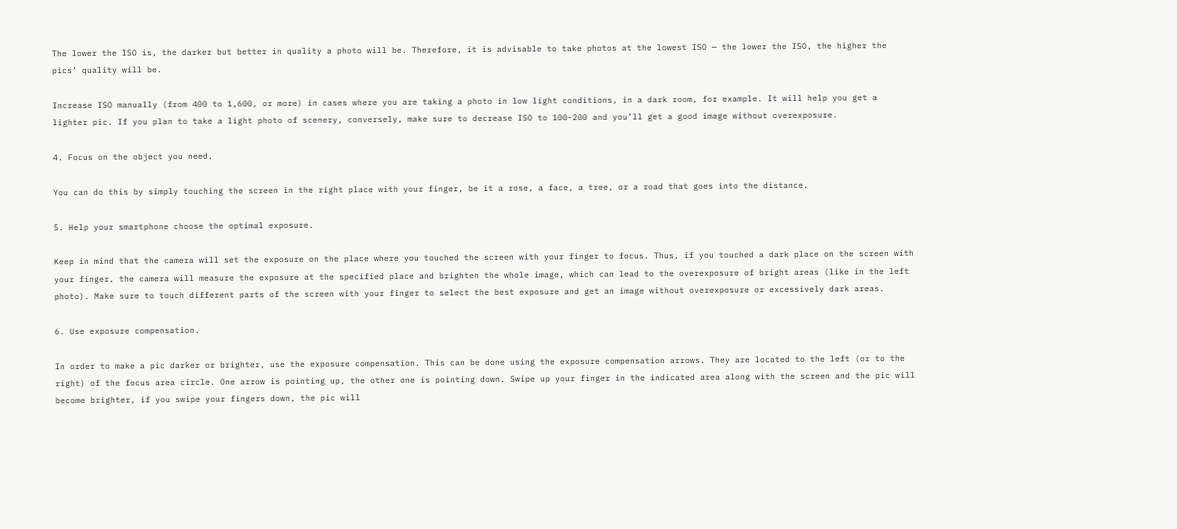The lower the ISO is, the darker but better in quality a photo will be. Therefore, it is advisable to take photos at the lowest ISO — the lower the ISO, the higher the pics’ quality will be.

Increase ISO manually (from 400 to 1,600, or more) in cases where you are taking a photo in low light conditions, in a dark room, for example. It will help you get a lighter pic. If you plan to take a light photo of scenery, conversely, make sure to decrease ISO to 100-200 and you’ll get a good image without overexposure.

4. Focus on the object you need.

You can do this by simply touching the screen in the right place with your finger, be it a rose, a face, a tree, or a road that goes into the distance.

5. Help your smartphone choose the optimal exposure.

Keep in mind that the camera will set the exposure on the place where you touched the screen with your finger to focus. Thus, if you touched a dark place on the screen with your finger, the camera will measure the exposure at the specified place and brighten the whole image, which can lead to the overexposure of bright areas (like in the left photo). Make sure to touch different parts of the screen with your finger to select the best exposure and get an image without overexposure or excessively dark areas.

6. Use exposure compensation.

In order to make a pic darker or brighter, use the exposure compensation. This can be done using the exposure compensation arrows. They are located to the left (or to the right) of the focus area circle. One arrow is pointing up, the other one is pointing down. Swipe up your finger in the indicated area along with the screen and the pic will become brighter, if you swipe your fingers down, the pic will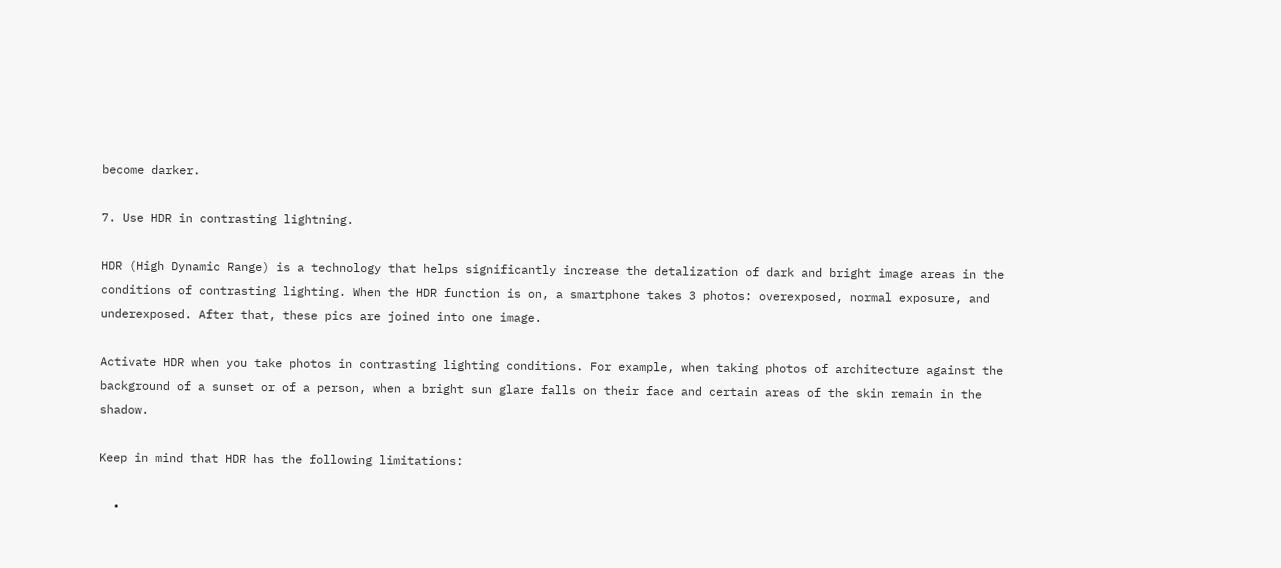become darker.

7. Use HDR in contrasting lightning.

HDR (High Dynamic Range) is a technology that helps significantly increase the detalization of dark and bright image areas in the conditions of contrasting lighting. When the HDR function is on, a smartphone takes 3 photos: overexposed, normal exposure, and underexposed. After that, these pics are joined into one image.

Activate HDR when you take photos in contrasting lighting conditions. For example, when taking photos of architecture against the background of a sunset or of a person, when a bright sun glare falls on their face and certain areas of the skin remain in the shadow.

Keep in mind that HDR has the following limitations:

  •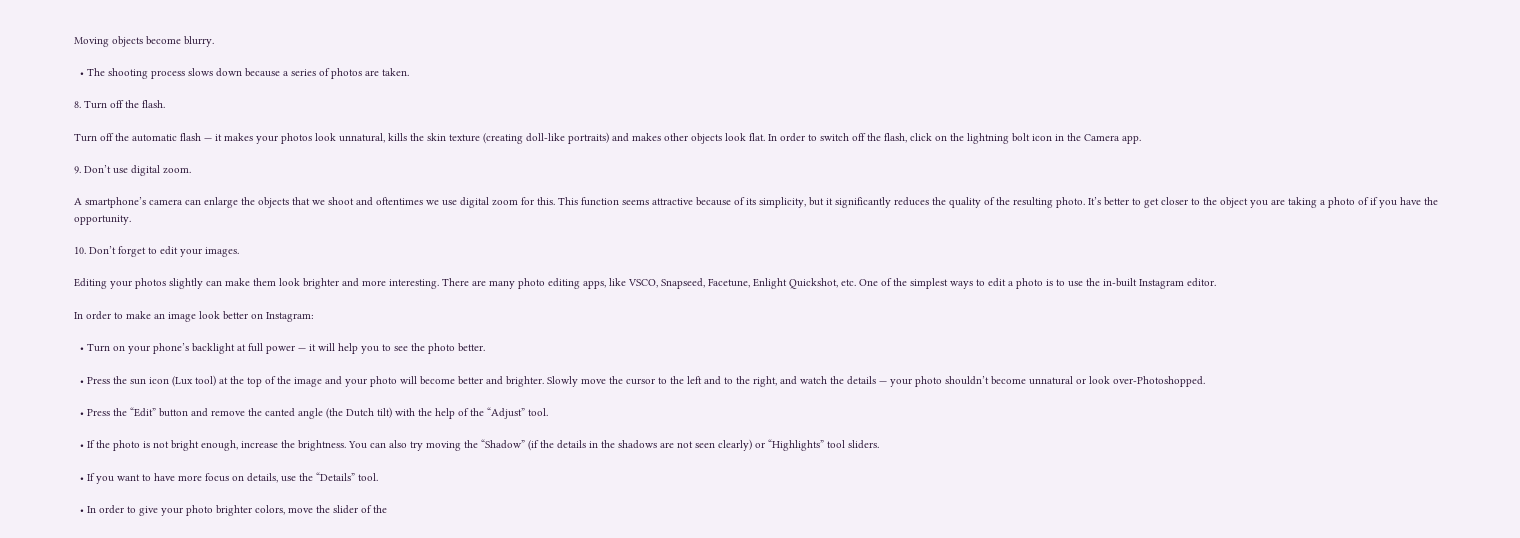Moving objects become blurry.

  • The shooting process slows down because a series of photos are taken.

8. Turn off the flash.

Turn off the automatic flash — it makes your photos look unnatural, kills the skin texture (creating doll-like portraits) and makes other objects look flat. In order to switch off the flash, click on the lightning bolt icon in the Camera app.

9. Don’t use digital zoom.

A smartphone’s camera can enlarge the objects that we shoot and oftentimes we use digital zoom for this. This function seems attractive because of its simplicity, but it significantly reduces the quality of the resulting photo. It’s better to get closer to the object you are taking a photo of if you have the opportunity.

10. Don’t forget to edit your images.

Editing your photos slightly can make them look brighter and more interesting. There are many photo editing apps, like VSCO, Snapseed, Facetune, Enlight Quickshot, etc. One of the simplest ways to edit a photo is to use the in-built Instagram editor.

In order to make an image look better on Instagram:

  • Turn on your phone’s backlight at full power — it will help you to see the photo better.

  • Press the sun icon (Lux tool) at the top of the image and your photo will become better and brighter. Slowly move the cursor to the left and to the right, and watch the details — your photo shouldn’t become unnatural or look over-Photoshopped.

  • Press the “Edit” button and remove the canted angle (the Dutch tilt) with the help of the “Adjust” tool.

  • If the photo is not bright enough, increase the brightness. You can also try moving the “Shadow” (if the details in the shadows are not seen clearly) or “Highlights” tool sliders.

  • If you want to have more focus on details, use the “Details” tool.

  • In order to give your photo brighter colors, move the slider of the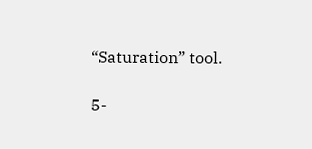“Saturation” tool.

5-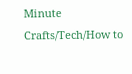Minute Crafts/Tech/How to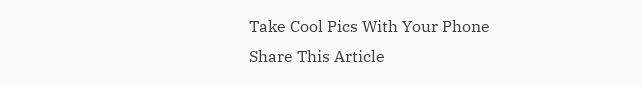Take Cool Pics With Your Phone
Share This Article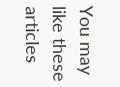You may like these articles